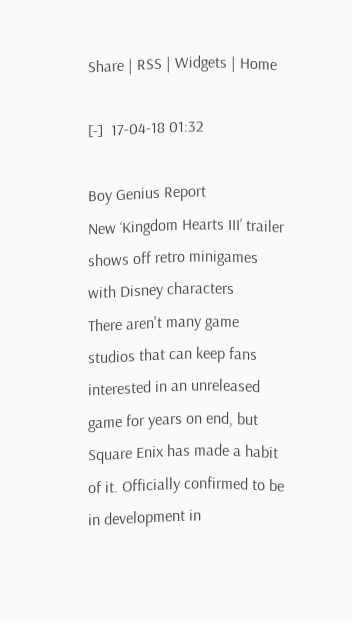Share | RSS | Widgets | Home

[-]  17-04-18 01:32

Boy Genius Report
New ‘Kingdom Hearts III’ trailer shows off retro minigames with Disney characters
There aren't many game studios that can keep fans interested in an unreleased game for years on end, but Square Enix has made a habit of it. Officially confirmed to be in development in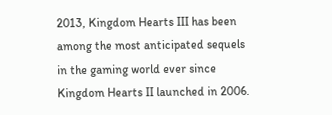2013, Kingdom Hearts III has been among the most anticipated sequels in the gaming world ever since Kingdom Hearts II launched in 2006.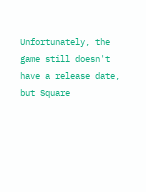Unfortunately, the game still doesn't have a release date, but Square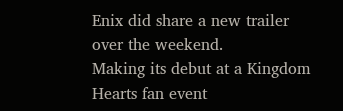Enix did share a new trailer over the weekend.
Making its debut at a Kingdom Hearts fan event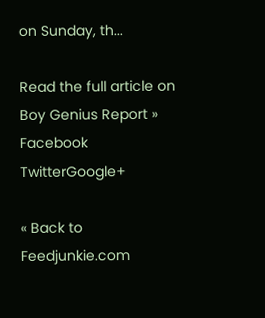on Sunday, th...

Read the full article on Boy Genius Report »
Facebook TwitterGoogle+

« Back to Feedjunkie.com